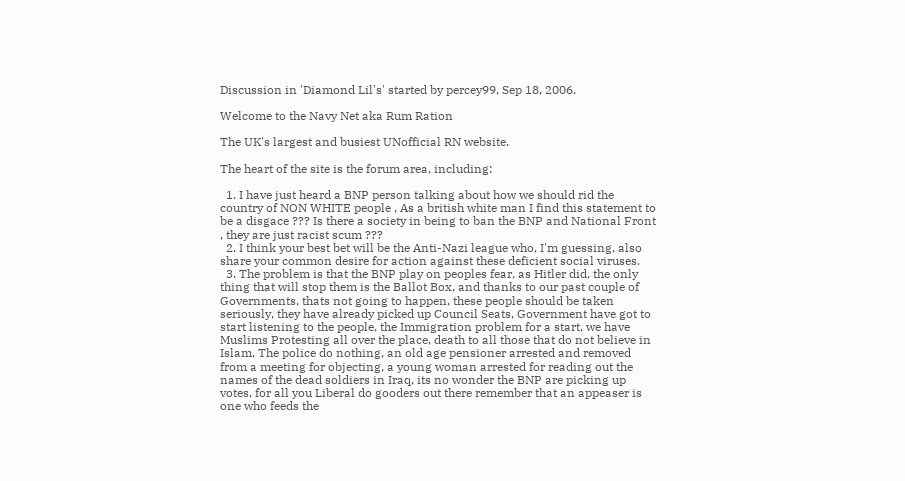Discussion in 'Diamond Lil's' started by percey99, Sep 18, 2006.

Welcome to the Navy Net aka Rum Ration

The UK's largest and busiest UNofficial RN website.

The heart of the site is the forum area, including:

  1. I have just heard a BNP person talking about how we should rid the country of NON WHITE people , As a british white man I find this statement to be a disgace ??? Is there a society in being to ban the BNP and National Front , they are just racist scum ???
  2. I think your best bet will be the Anti-Nazi league who, I'm guessing, also share your common desire for action against these deficient social viruses.
  3. The problem is that the BNP play on peoples fear, as Hitler did, the only thing that will stop them is the Ballot Box, and thanks to our past couple of Governments, thats not going to happen, these people should be taken seriously, they have already picked up Council Seats, Government have got to start listening to the people, the Immigration problem for a start, we have Muslims Protesting all over the place, death to all those that do not believe in Islam, The police do nothing, an old age pensioner arrested and removed from a meeting for objecting, a young woman arrested for reading out the names of the dead soldiers in Iraq, its no wonder the BNP are picking up votes, for all you Liberal do gooders out there remember that an appeaser is one who feeds the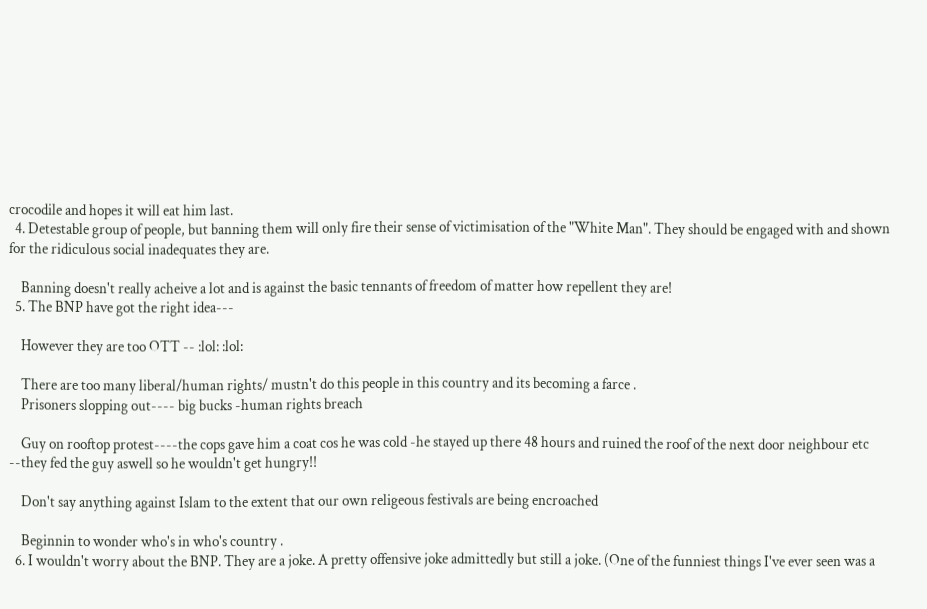crocodile and hopes it will eat him last.
  4. Detestable group of people, but banning them will only fire their sense of victimisation of the "White Man". They should be engaged with and shown for the ridiculous social inadequates they are.

    Banning doesn't really acheive a lot and is against the basic tennants of freedom of matter how repellent they are!
  5. The BNP have got the right idea---

    However they are too OTT -- :lol: :lol:

    There are too many liberal/human rights/ mustn't do this people in this country and its becoming a farce .
    Prisoners slopping out---- big bucks -human rights breach

    Guy on rooftop protest----the cops gave him a coat cos he was cold -he stayed up there 48 hours and ruined the roof of the next door neighbour etc --they fed the guy aswell so he wouldn't get hungry!!

    Don't say anything against Islam to the extent that our own religeous festivals are being encroached

    Beginnin to wonder who's in who's country .
  6. I wouldn't worry about the BNP. They are a joke. A pretty offensive joke admittedly but still a joke. (One of the funniest things I've ever seen was a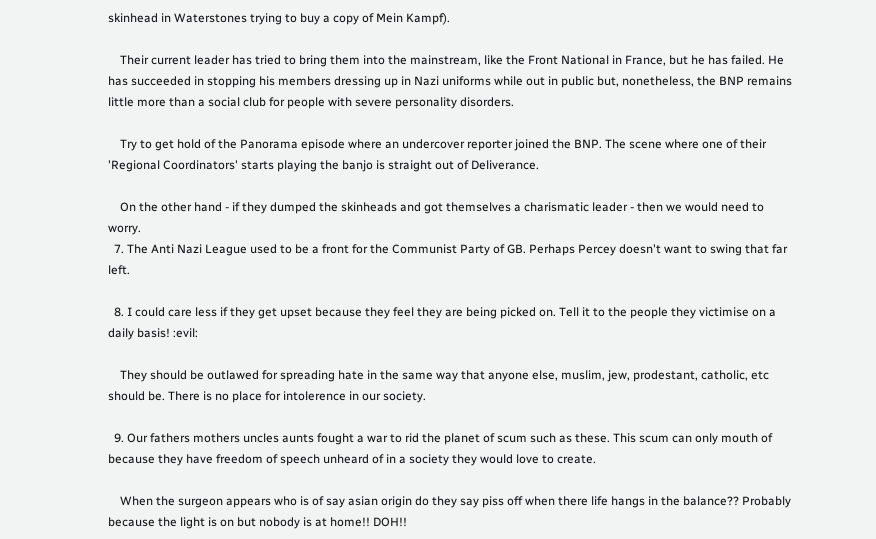skinhead in Waterstones trying to buy a copy of Mein Kampf).

    Their current leader has tried to bring them into the mainstream, like the Front National in France, but he has failed. He has succeeded in stopping his members dressing up in Nazi uniforms while out in public but, nonetheless, the BNP remains little more than a social club for people with severe personality disorders.

    Try to get hold of the Panorama episode where an undercover reporter joined the BNP. The scene where one of their 'Regional Coordinators' starts playing the banjo is straight out of Deliverance.

    On the other hand - if they dumped the skinheads and got themselves a charismatic leader - then we would need to worry.
  7. The Anti Nazi League used to be a front for the Communist Party of GB. Perhaps Percey doesn't want to swing that far left.

  8. I could care less if they get upset because they feel they are being picked on. Tell it to the people they victimise on a daily basis! :evil:

    They should be outlawed for spreading hate in the same way that anyone else, muslim, jew, prodestant, catholic, etc should be. There is no place for intolerence in our society.

  9. Our fathers mothers uncles aunts fought a war to rid the planet of scum such as these. This scum can only mouth of because they have freedom of speech unheard of in a society they would love to create.

    When the surgeon appears who is of say asian origin do they say piss off when there life hangs in the balance?? Probably because the light is on but nobody is at home!! DOH!!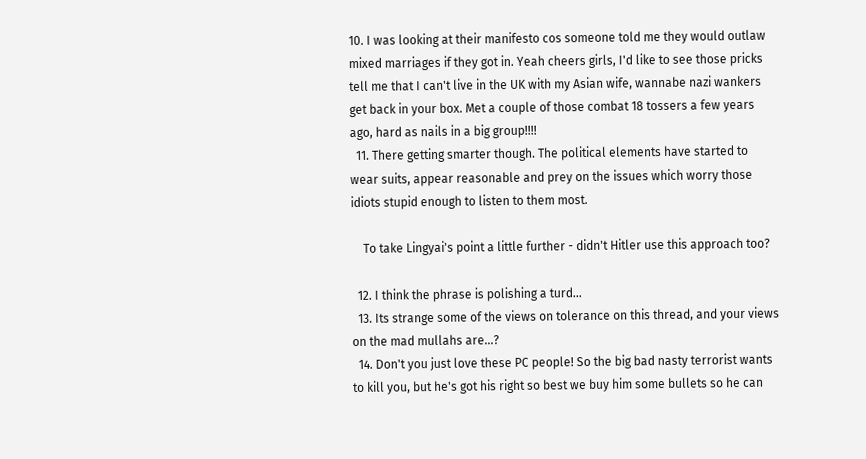10. I was looking at their manifesto cos someone told me they would outlaw mixed marriages if they got in. Yeah cheers girls, I'd like to see those pricks tell me that I can't live in the UK with my Asian wife, wannabe nazi wankers get back in your box. Met a couple of those combat 18 tossers a few years ago, hard as nails in a big group!!!!
  11. There getting smarter though. The political elements have started to wear suits, appear reasonable and prey on the issues which worry those idiots stupid enough to listen to them most.

    To take Lingyai's point a little further - didn't Hitler use this approach too?

  12. I think the phrase is polishing a turd...
  13. Its strange some of the views on tolerance on this thread, and your views on the mad mullahs are...?
  14. Don't you just love these PC people! So the big bad nasty terrorist wants to kill you, but he's got his right so best we buy him some bullets so he can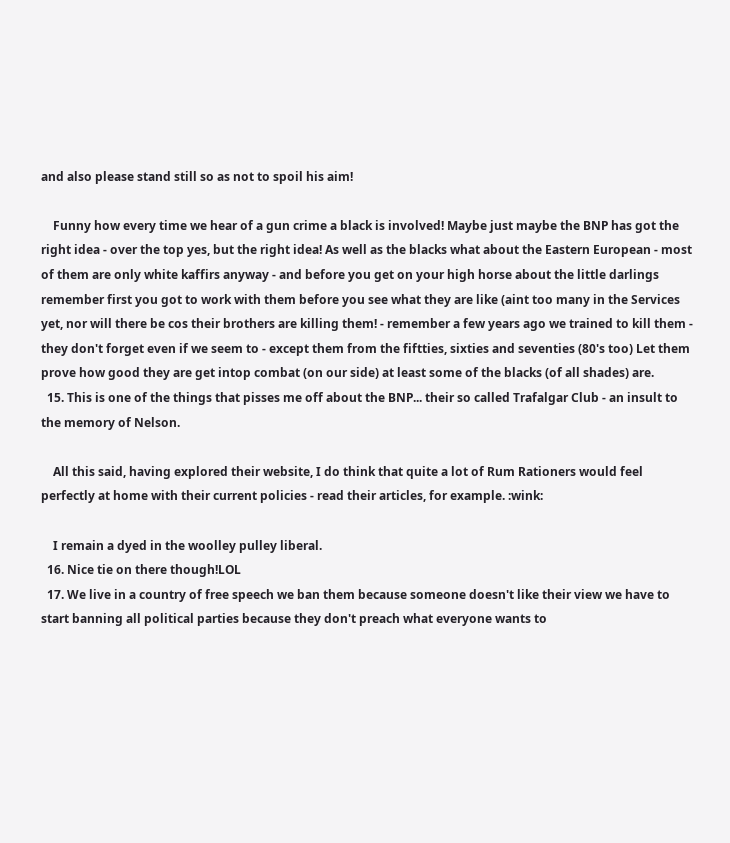and also please stand still so as not to spoil his aim!

    Funny how every time we hear of a gun crime a black is involved! Maybe just maybe the BNP has got the right idea - over the top yes, but the right idea! As well as the blacks what about the Eastern European - most of them are only white kaffirs anyway - and before you get on your high horse about the little darlings remember first you got to work with them before you see what they are like (aint too many in the Services yet, nor will there be cos their brothers are killing them! - remember a few years ago we trained to kill them - they don't forget even if we seem to - except them from the fiftties, sixties and seventies (80's too) Let them prove how good they are get intop combat (on our side) at least some of the blacks (of all shades) are.
  15. This is one of the things that pisses me off about the BNP... their so called Trafalgar Club - an insult to the memory of Nelson.

    All this said, having explored their website, I do think that quite a lot of Rum Rationers would feel perfectly at home with their current policies - read their articles, for example. :wink:

    I remain a dyed in the woolley pulley liberal.
  16. Nice tie on there though!LOL
  17. We live in a country of free speech we ban them because someone doesn't like their view we have to start banning all political parties because they don't preach what everyone wants to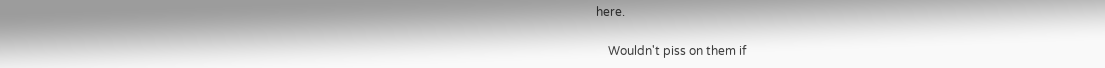here.

    Wouldn't piss on them if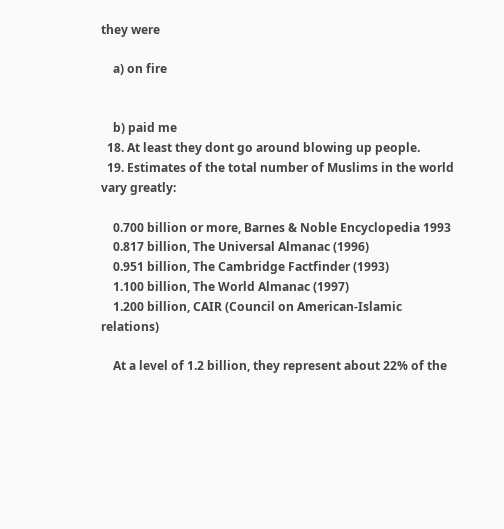they were

    a) on fire


    b) paid me
  18. At least they dont go around blowing up people.
  19. Estimates of the total number of Muslims in the world vary greatly:

    0.700 billion or more, Barnes & Noble Encyclopedia 1993
    0.817 billion, The Universal Almanac (1996)
    0.951 billion, The Cambridge Factfinder (1993)
    1.100 billion, The World Almanac (1997)
    1.200 billion, CAIR (Council on American-Islamic relations)

    At a level of 1.2 billion, they represent about 22% of the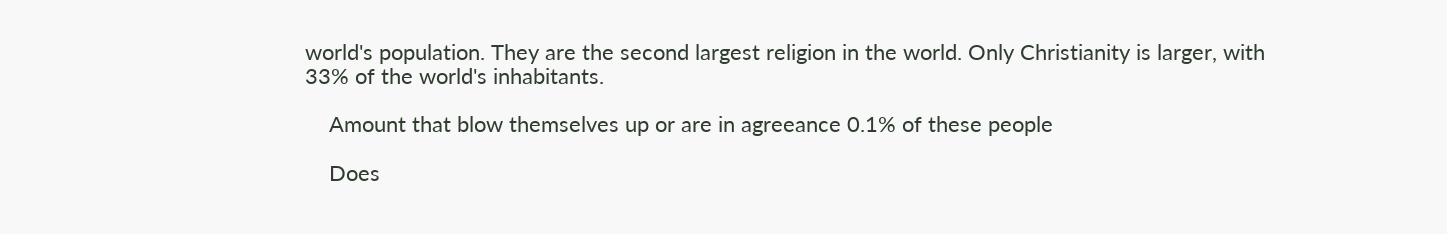world's population. They are the second largest religion in the world. Only Christianity is larger, with 33% of the world's inhabitants.

    Amount that blow themselves up or are in agreeance 0.1% of these people

    Does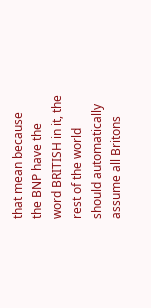that mean because the BNP have the word BRITISH in it, the rest of the world should automatically assume all Britons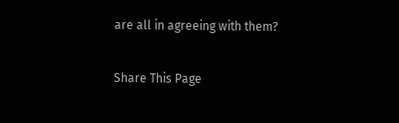are all in agreeing with them?

Share This Page